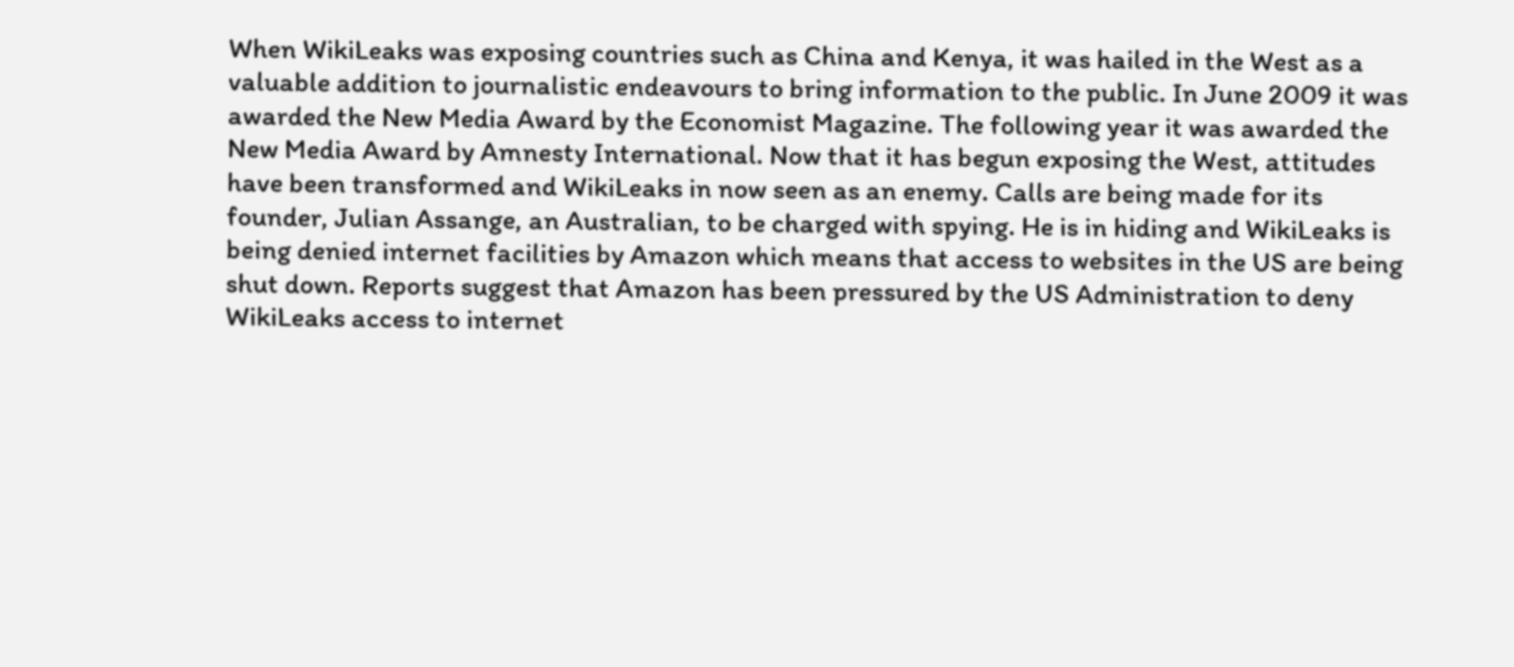When WikiLeaks was exposing countries such as China and Kenya, it was hailed in the West as a valuable addition to journalistic endeavours to bring information to the public. In June 2009 it was awarded the New Media Award by the Economist Magazine. The following year it was awarded the New Media Award by Amnesty International. Now that it has begun exposing the West, attitudes have been transformed and WikiLeaks in now seen as an enemy. Calls are being made for its founder, Julian Assange, an Australian, to be charged with spying. He is in hiding and WikiLeaks is being denied internet facilities by Amazon which means that access to websites in the US are being shut down. Reports suggest that Amazon has been pressured by the US Administration to deny WikiLeaks access to internet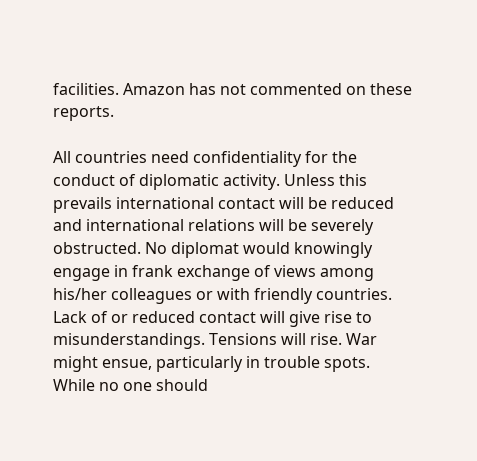facilities. Amazon has not commented on these reports.

All countries need confidentiality for the conduct of diplomatic activity. Unless this prevails international contact will be reduced and international relations will be severely obstructed. No diplomat would knowingly engage in frank exchange of views among his/her colleagues or with friendly countries. Lack of or reduced contact will give rise to misunderstandings. Tensions will rise. War might ensue, particularly in trouble spots. While no one should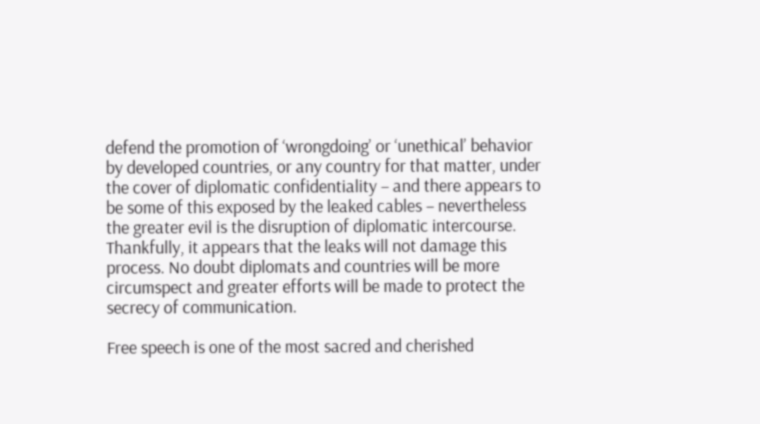defend the promotion of ‘wrongdoing’ or ‘unethical’ behavior by developed countries, or any country for that matter, under the cover of diplomatic confidentiality – and there appears to be some of this exposed by the leaked cables – nevertheless the greater evil is the disruption of diplomatic intercourse. Thankfully, it appears that the leaks will not damage this process. No doubt diplomats and countries will be more circumspect and greater efforts will be made to protect the secrecy of communication.

Free speech is one of the most sacred and cherished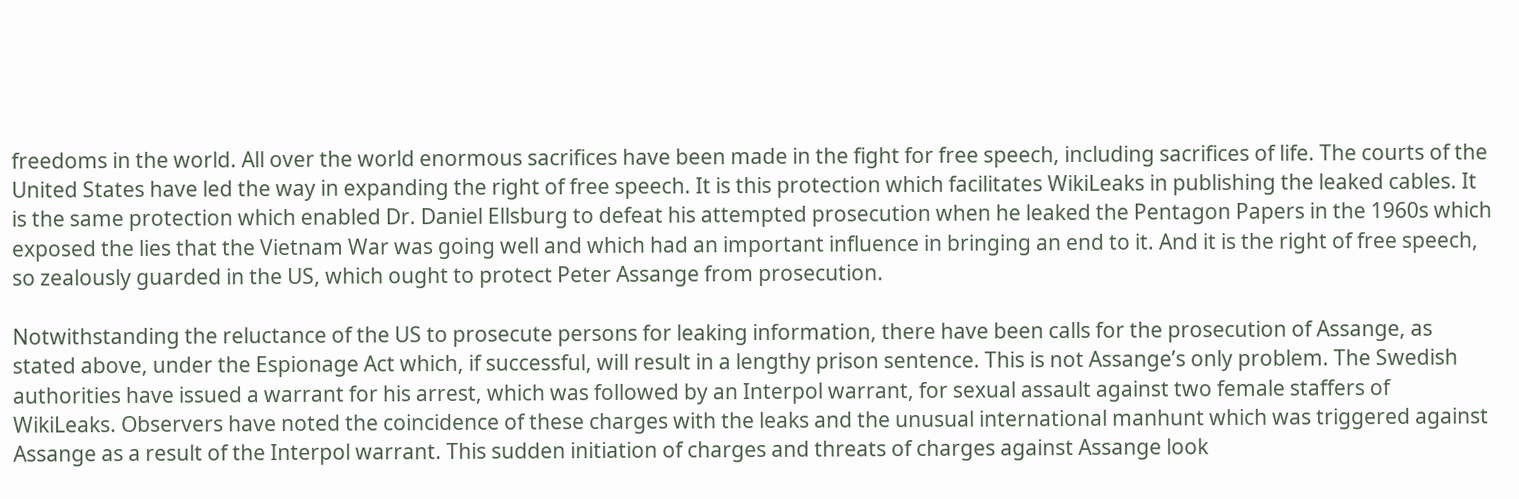freedoms in the world. All over the world enormous sacrifices have been made in the fight for free speech, including sacrifices of life. The courts of the United States have led the way in expanding the right of free speech. It is this protection which facilitates WikiLeaks in publishing the leaked cables. It is the same protection which enabled Dr. Daniel Ellsburg to defeat his attempted prosecution when he leaked the Pentagon Papers in the 1960s which exposed the lies that the Vietnam War was going well and which had an important influence in bringing an end to it. And it is the right of free speech, so zealously guarded in the US, which ought to protect Peter Assange from prosecution.

Notwithstanding the reluctance of the US to prosecute persons for leaking information, there have been calls for the prosecution of Assange, as stated above, under the Espionage Act which, if successful, will result in a lengthy prison sentence. This is not Assange’s only problem. The Swedish authorities have issued a warrant for his arrest, which was followed by an Interpol warrant, for sexual assault against two female staffers of WikiLeaks. Observers have noted the coincidence of these charges with the leaks and the unusual international manhunt which was triggered against Assange as a result of the Interpol warrant. This sudden initiation of charges and threats of charges against Assange look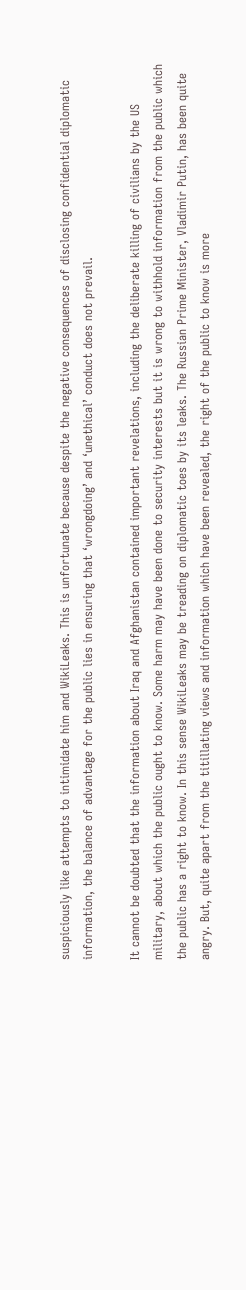suspiciously like attempts to intimidate him and WikiLeaks. This is unfortunate because despite the negative consequences of disclosing confidential diplomatic information, the balance of advantage for the public lies in ensuring that ‘wrongdoing’ and ‘unethical’ conduct does not prevail.

It cannot be doubted that the information about Iraq and Afghanistan contained important revelations, including the deliberate killing of civilians by the US military, about which the public ought to know. Some harm may have been done to security interests but it is wrong to withhold information from the public which the public has a right to know. In this sense WikiLeaks may be treading on diplomatic toes by its leaks. The Russian Prime Minister, Vladimir Putin, has been quite angry. But, quite apart from the titillating views and information which have been revealed, the right of the public to know is more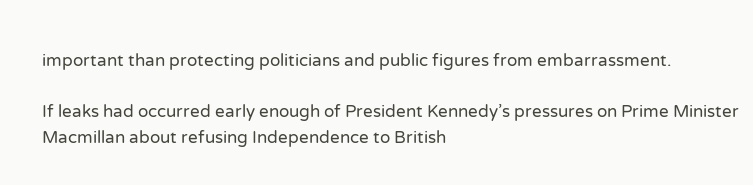important than protecting politicians and public figures from embarrassment.

If leaks had occurred early enough of President Kennedy’s pressures on Prime Minister Macmillan about refusing Independence to British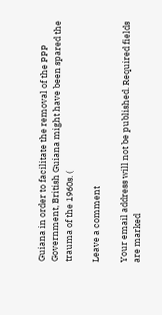Guiana in order to facilitate the removal of the PPP Government, British Guiana might have been spared the trauma of the 1960s. (

Leave a comment

Your email address will not be published. Required fields are marked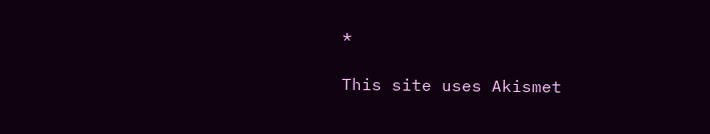*

This site uses Akismet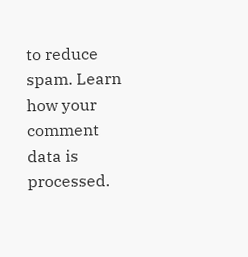to reduce spam. Learn how your comment data is processed.